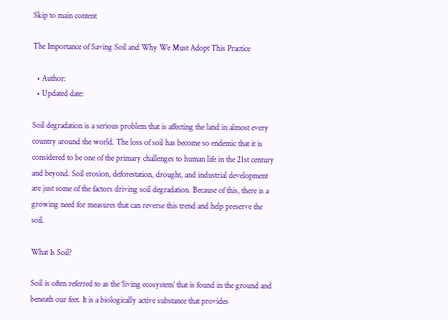Skip to main content

The Importance of Saving Soil and Why We Must Adopt This Practice

  • Author:
  • Updated date:

Soil degradation is a serious problem that is affecting the land in almost every country around the world. The loss of soil has become so endemic that it is considered to be one of the primary challenges to human life in the 21st century and beyond. Soil erosion, deforestation, drought, and industrial development are just some of the factors driving soil degradation. Because of this, there is a growing need for measures that can reverse this trend and help preserve the soil.

What Is Soil?

Soil is often referred to as the ‘living ecosystem’ that is found in the ground and beneath our feet. It is a biologically active substance that provides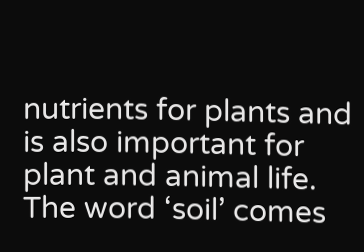nutrients for plants and is also important for plant and animal life. The word ‘soil’ comes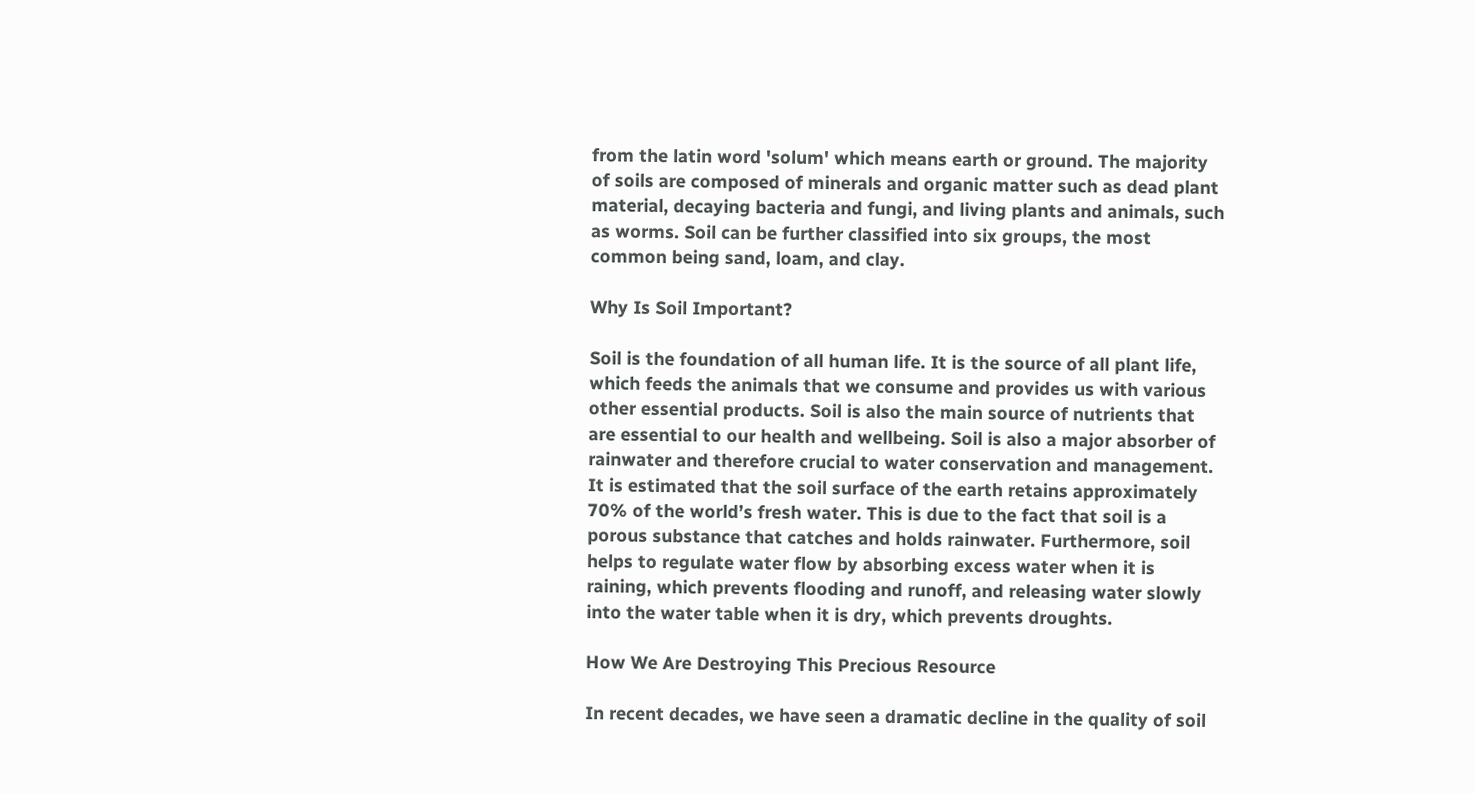from the latin word 'solum' which means earth or ground. The majority of soils are composed of minerals and organic matter such as dead plant material, decaying bacteria and fungi, and living plants and animals, such as worms. Soil can be further classified into six groups, the most common being sand, loam, and clay.

Why Is Soil Important?

Soil is the foundation of all human life. It is the source of all plant life, which feeds the animals that we consume and provides us with various other essential products. Soil is also the main source of nutrients that are essential to our health and wellbeing. Soil is also a major absorber of rainwater and therefore crucial to water conservation and management. It is estimated that the soil surface of the earth retains approximately 70% of the world’s fresh water. This is due to the fact that soil is a porous substance that catches and holds rainwater. Furthermore, soil helps to regulate water flow by absorbing excess water when it is raining, which prevents flooding and runoff, and releasing water slowly into the water table when it is dry, which prevents droughts.

How We Are Destroying This Precious Resource

In recent decades, we have seen a dramatic decline in the quality of soil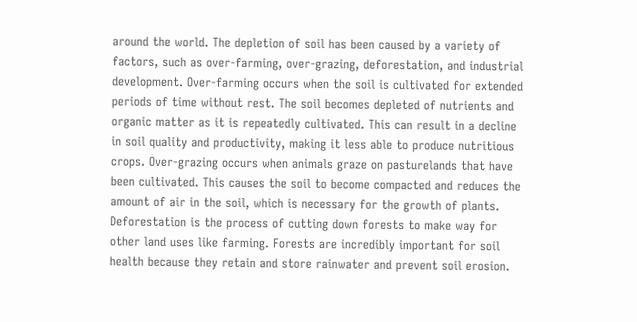around the world. The depletion of soil has been caused by a variety of factors, such as over-farming, over-grazing, deforestation, and industrial development. Over-farming occurs when the soil is cultivated for extended periods of time without rest. The soil becomes depleted of nutrients and organic matter as it is repeatedly cultivated. This can result in a decline in soil quality and productivity, making it less able to produce nutritious crops. Over-grazing occurs when animals graze on pasturelands that have been cultivated. This causes the soil to become compacted and reduces the amount of air in the soil, which is necessary for the growth of plants. Deforestation is the process of cutting down forests to make way for other land uses like farming. Forests are incredibly important for soil health because they retain and store rainwater and prevent soil erosion.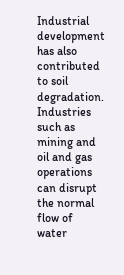Industrial development has also contributed to soil degradation. Industries such as mining and oil and gas operations can disrupt the normal flow of water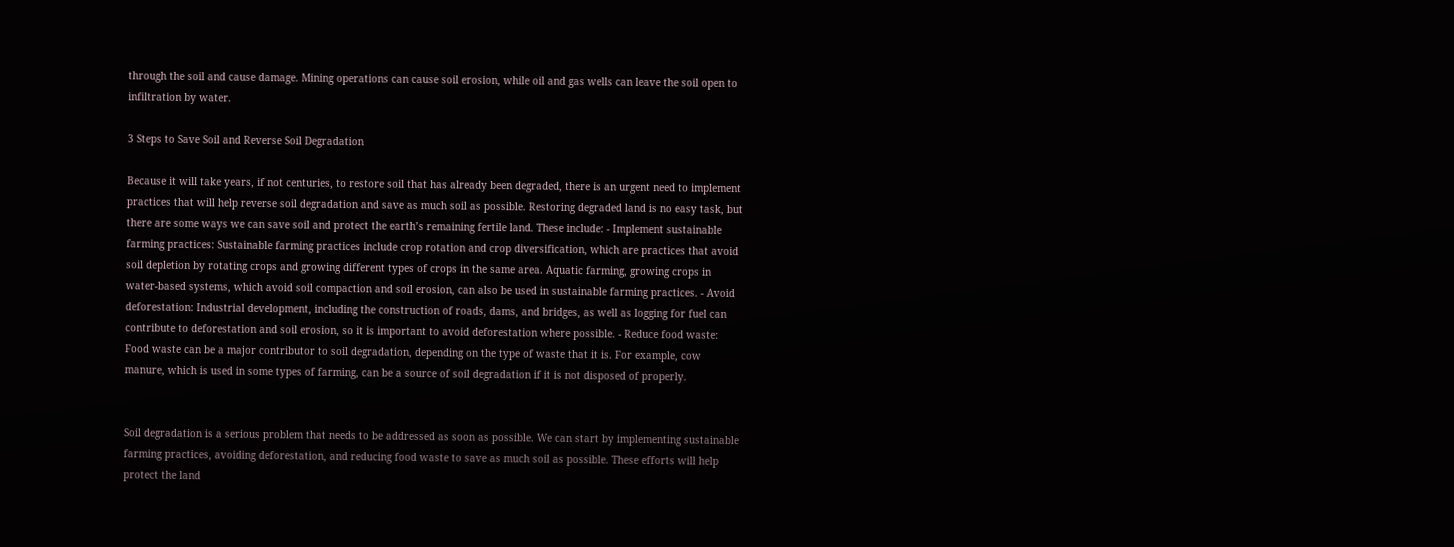through the soil and cause damage. Mining operations can cause soil erosion, while oil and gas wells can leave the soil open to infiltration by water.

3 Steps to Save Soil and Reverse Soil Degradation

Because it will take years, if not centuries, to restore soil that has already been degraded, there is an urgent need to implement practices that will help reverse soil degradation and save as much soil as possible. Restoring degraded land is no easy task, but there are some ways we can save soil and protect the earth’s remaining fertile land. These include: - Implement sustainable farming practices: Sustainable farming practices include crop rotation and crop diversification, which are practices that avoid soil depletion by rotating crops and growing different types of crops in the same area. Aquatic farming, growing crops in water-based systems, which avoid soil compaction and soil erosion, can also be used in sustainable farming practices. - Avoid deforestation: Industrial development, including the construction of roads, dams, and bridges, as well as logging for fuel can contribute to deforestation and soil erosion, so it is important to avoid deforestation where possible. - Reduce food waste: Food waste can be a major contributor to soil degradation, depending on the type of waste that it is. For example, cow manure, which is used in some types of farming, can be a source of soil degradation if it is not disposed of properly.


Soil degradation is a serious problem that needs to be addressed as soon as possible. We can start by implementing sustainable farming practices, avoiding deforestation, and reducing food waste to save as much soil as possible. These efforts will help protect the land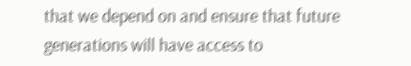that we depend on and ensure that future generations will have access to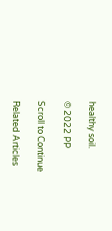healthy soil.

© 2022 PP

Scroll to Continue

Related Articles